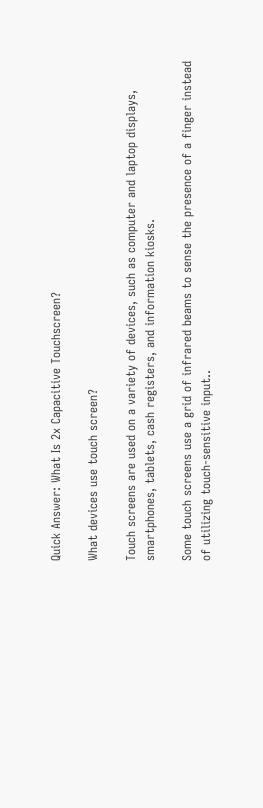Quick Answer: What Is 2x Capacitive Touchscreen?

What devices use touch screen?

Touch screens are used on a variety of devices, such as computer and laptop displays, smartphones, tablets, cash registers, and information kiosks.

Some touch screens use a grid of infrared beams to sense the presence of a finger instead of utilizing touch-sensitive input..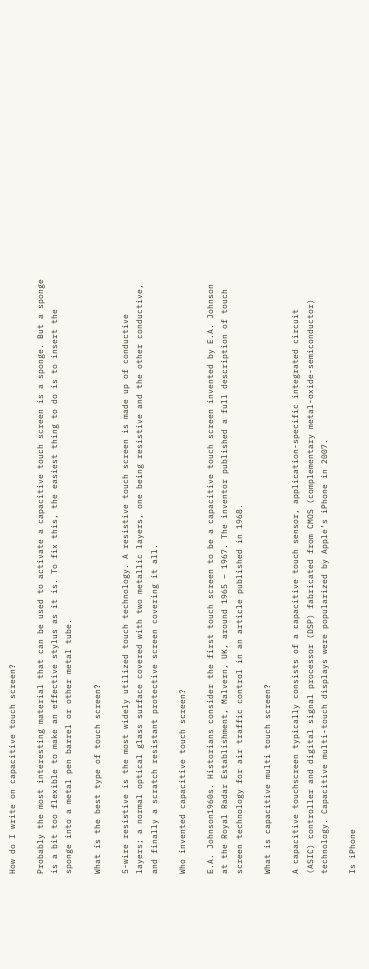How do I write on capacitive touch screen?

Probably the most interesting material that can be used to activate a capacitive touch screen is a sponge. But a sponge is a bit too flexible to make an effective stylus as it is. To fix this, the easiest thing to do is to insert the sponge into a metal pen barrel or other metal tube.

What is the best type of touch screen?

5-wire resistive is the most widely utilized touch technology. A resistive touch screen is made up of conductive layers; a normal optical glass surface covered with two metallic layers, one being resistive and the other conductive, and finally a scratch resistant protective screen covering it all.

Who invented capacitive touch screen?

E.A. Johnson1960s. Historians consider the first touch screen to be a capacitive touch screen invented by E.A. Johnson at the Royal Radar Establishment, Malvern, UK, around 1965 – 1967. The inventor published a full description of touch screen technology for air traffic control in an article published in 1968.

What is capacitive multi touch screen?

A capacitive touchscreen typically consists of a capacitive touch sensor, application-specific integrated circuit (ASIC) controller and digital signal processor (DSP) fabricated from CMOS (complementary metal-oxide-semiconductor) technology. Capacitive multi-touch displays were popularized by Apple’s iPhone in 2007.

Is iPhone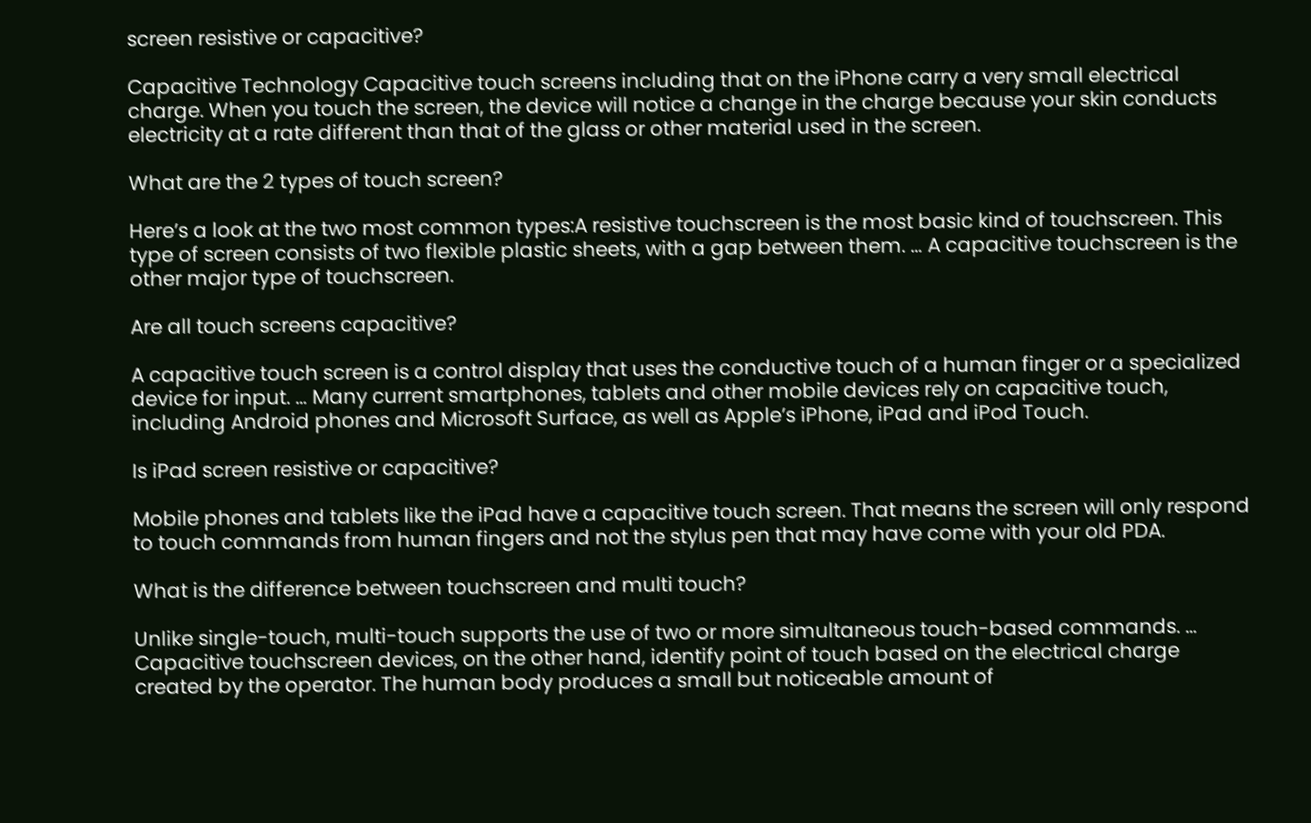screen resistive or capacitive?

Capacitive Technology Capacitive touch screens including that on the iPhone carry a very small electrical charge. When you touch the screen, the device will notice a change in the charge because your skin conducts electricity at a rate different than that of the glass or other material used in the screen.

What are the 2 types of touch screen?

Here’s a look at the two most common types:A resistive touchscreen is the most basic kind of touchscreen. This type of screen consists of two flexible plastic sheets, with a gap between them. … A capacitive touchscreen is the other major type of touchscreen.

Are all touch screens capacitive?

A capacitive touch screen is a control display that uses the conductive touch of a human finger or a specialized device for input. … Many current smartphones, tablets and other mobile devices rely on capacitive touch, including Android phones and Microsoft Surface, as well as Apple’s iPhone, iPad and iPod Touch.

Is iPad screen resistive or capacitive?

Mobile phones and tablets like the iPad have a capacitive touch screen. That means the screen will only respond to touch commands from human fingers and not the stylus pen that may have come with your old PDA.

What is the difference between touchscreen and multi touch?

Unlike single-touch, multi-touch supports the use of two or more simultaneous touch-based commands. … Capacitive touchscreen devices, on the other hand, identify point of touch based on the electrical charge created by the operator. The human body produces a small but noticeable amount of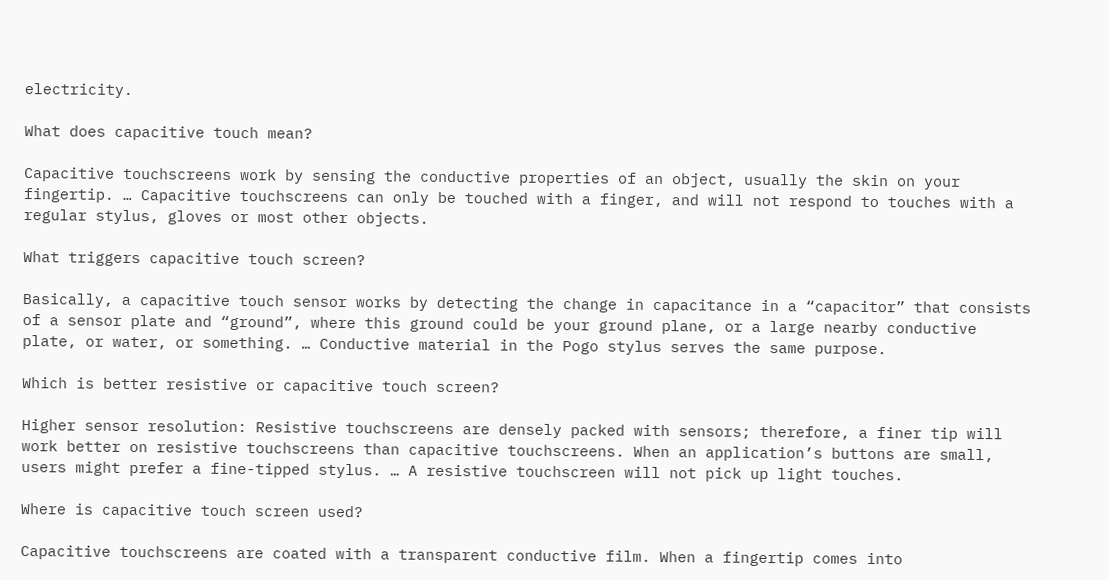electricity.

What does capacitive touch mean?

Capacitive touchscreens work by sensing the conductive properties of an object, usually the skin on your fingertip. … Capacitive touchscreens can only be touched with a finger, and will not respond to touches with a regular stylus, gloves or most other objects.

What triggers capacitive touch screen?

Basically, a capacitive touch sensor works by detecting the change in capacitance in a “capacitor” that consists of a sensor plate and “ground”, where this ground could be your ground plane, or a large nearby conductive plate, or water, or something. … Conductive material in the Pogo stylus serves the same purpose.

Which is better resistive or capacitive touch screen?

Higher sensor resolution: Resistive touchscreens are densely packed with sensors; therefore, a finer tip will work better on resistive touchscreens than capacitive touchscreens. When an application’s buttons are small, users might prefer a fine-tipped stylus. … A resistive touchscreen will not pick up light touches.

Where is capacitive touch screen used?

Capacitive touchscreens are coated with a transparent conductive film. When a fingertip comes into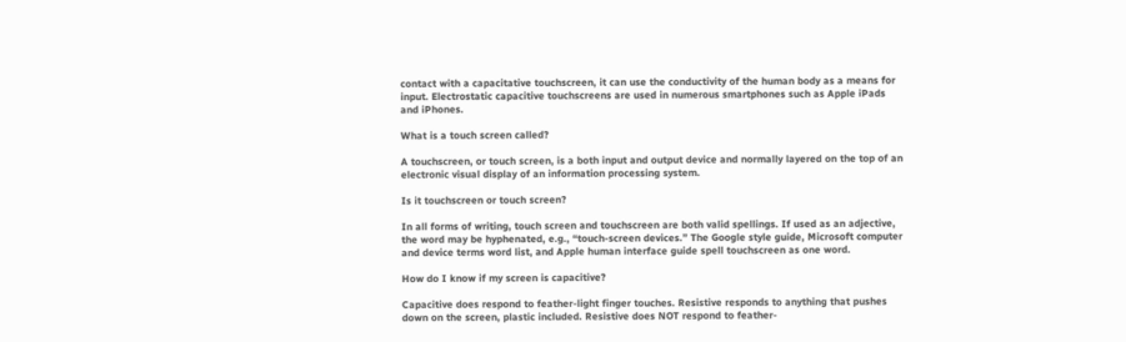contact with a capacitative touchscreen, it can use the conductivity of the human body as a means for input. Electrostatic capacitive touchscreens are used in numerous smartphones such as Apple iPads and iPhones.

What is a touch screen called?

A touchscreen, or touch screen, is a both input and output device and normally layered on the top of an electronic visual display of an information processing system.

Is it touchscreen or touch screen?

In all forms of writing, touch screen and touchscreen are both valid spellings. If used as an adjective, the word may be hyphenated, e.g., “touch-screen devices.” The Google style guide, Microsoft computer and device terms word list, and Apple human interface guide spell touchscreen as one word.

How do I know if my screen is capacitive?

Capacitive does respond to feather-light finger touches. Resistive responds to anything that pushes down on the screen, plastic included. Resistive does NOT respond to feather-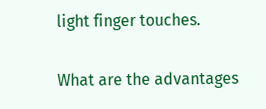light finger touches.

What are the advantages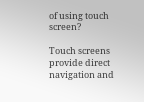of using touch screen?

Touch screens provide direct navigation and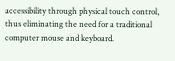accessibility through physical touch control, thus eliminating the need for a traditional computer mouse and keyboard.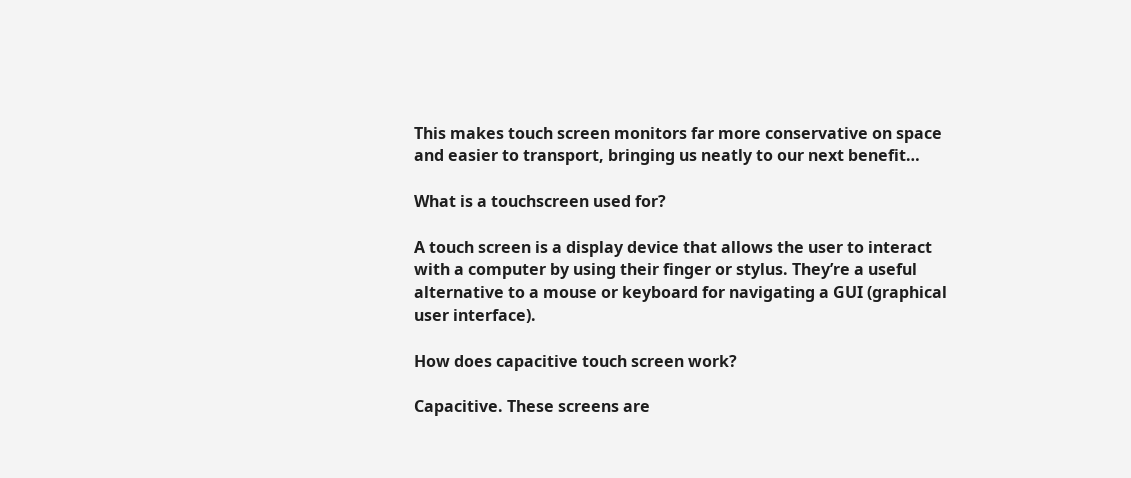This makes touch screen monitors far more conservative on space and easier to transport, bringing us neatly to our next benefit…

What is a touchscreen used for?

A touch screen is a display device that allows the user to interact with a computer by using their finger or stylus. They’re a useful alternative to a mouse or keyboard for navigating a GUI (graphical user interface).

How does capacitive touch screen work?

Capacitive. These screens are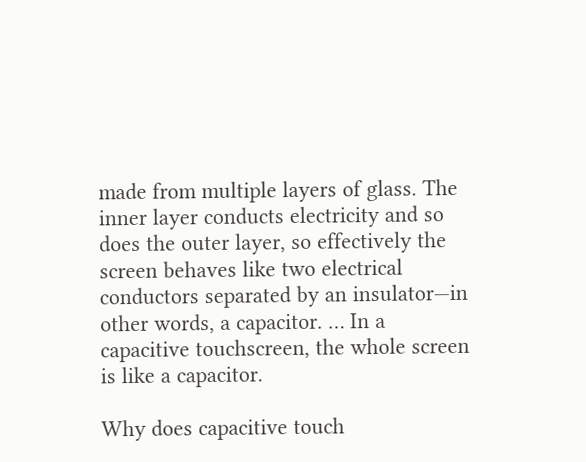made from multiple layers of glass. The inner layer conducts electricity and so does the outer layer, so effectively the screen behaves like two electrical conductors separated by an insulator—in other words, a capacitor. … In a capacitive touchscreen, the whole screen is like a capacitor.

Why does capacitive touch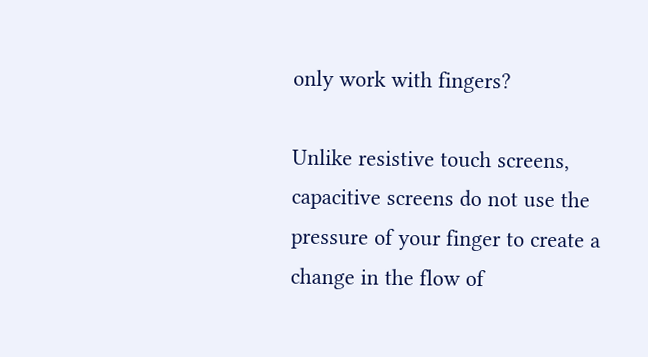only work with fingers?

Unlike resistive touch screens, capacitive screens do not use the pressure of your finger to create a change in the flow of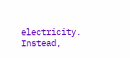electricity. Instead,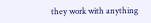they work with anything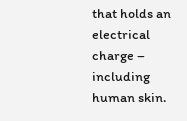that holds an electrical charge – including human skin.